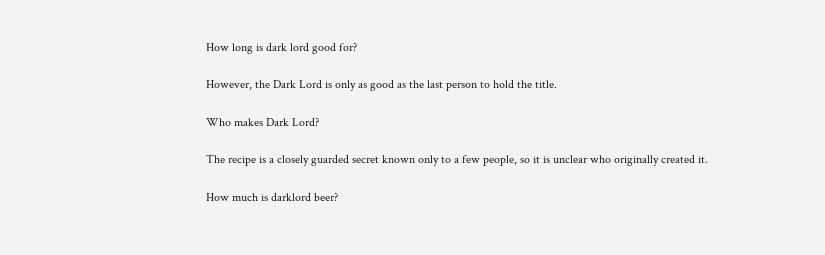How long is dark lord good for?

However, the Dark Lord is only as good as the last person to hold the title.

Who makes Dark Lord?

The recipe is a closely guarded secret known only to a few people, so it is unclear who originally created it.

How much is darklord beer?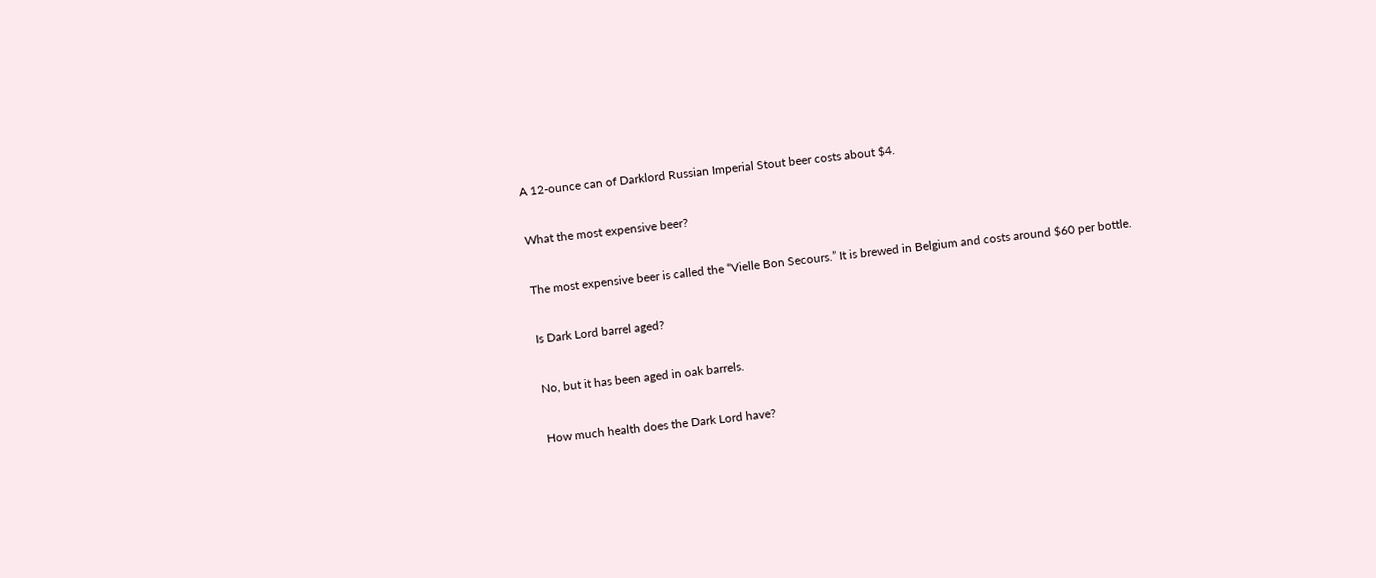A 12-ounce can of Darklord Russian Imperial Stout beer costs about $4.

What the most expensive beer?

The most expensive beer is called the “Vielle Bon Secours.” It is brewed in Belgium and costs around $60 per bottle.

Is Dark Lord barrel aged?

No, but it has been aged in oak barrels.

How much health does the Dark Lord have?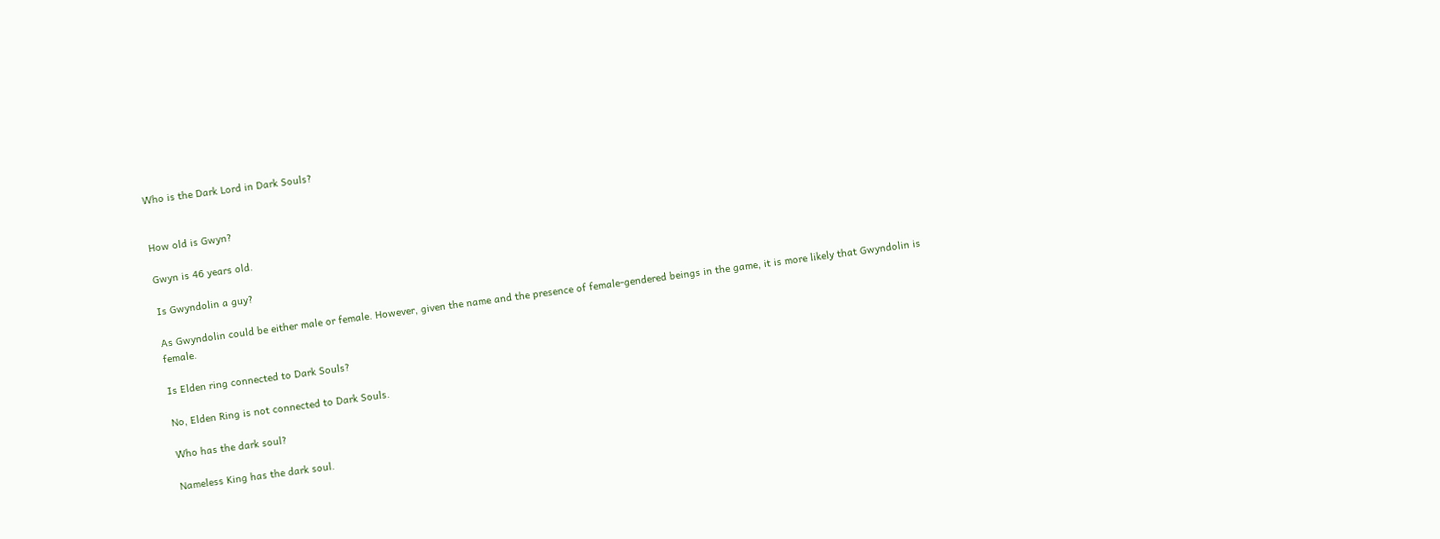Who is the Dark Lord in Dark Souls?


How old is Gwyn?

Gwyn is 46 years old.

Is Gwyndolin a guy?

As Gwyndolin could be either male or female. However, given the name and the presence of female-gendered beings in the game, it is more likely that Gwyndolin is female.

Is Elden ring connected to Dark Souls?

No, Elden Ring is not connected to Dark Souls.

Who has the dark soul?

Nameless King has the dark soul.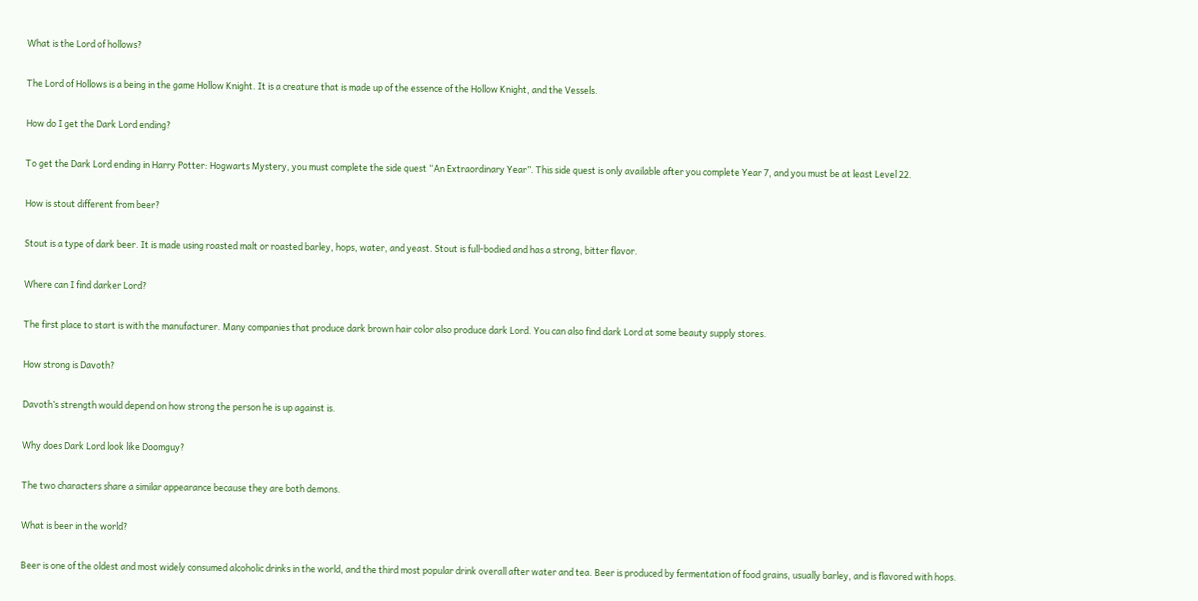What is the Lord of hollows?

The Lord of Hollows is a being in the game Hollow Knight. It is a creature that is made up of the essence of the Hollow Knight, and the Vessels.

How do I get the Dark Lord ending?

To get the Dark Lord ending in Harry Potter: Hogwarts Mystery, you must complete the side quest “An Extraordinary Year”. This side quest is only available after you complete Year 7, and you must be at least Level 22.

How is stout different from beer?

Stout is a type of dark beer. It is made using roasted malt or roasted barley, hops, water, and yeast. Stout is full-bodied and has a strong, bitter flavor.

Where can I find darker Lord?

The first place to start is with the manufacturer. Many companies that produce dark brown hair color also produce dark Lord. You can also find dark Lord at some beauty supply stores.

How strong is Davoth?

Davoth’s strength would depend on how strong the person he is up against is.

Why does Dark Lord look like Doomguy?

The two characters share a similar appearance because they are both demons.

What is beer in the world?

Beer is one of the oldest and most widely consumed alcoholic drinks in the world, and the third most popular drink overall after water and tea. Beer is produced by fermentation of food grains, usually barley, and is flavored with hops.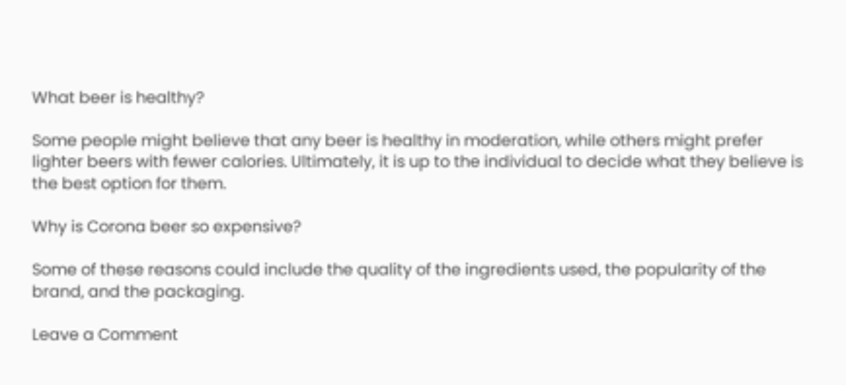What beer is healthy?

Some people might believe that any beer is healthy in moderation, while others might prefer lighter beers with fewer calories. Ultimately, it is up to the individual to decide what they believe is the best option for them.

Why is Corona beer so expensive?

Some of these reasons could include the quality of the ingredients used, the popularity of the brand, and the packaging.

Leave a Comment